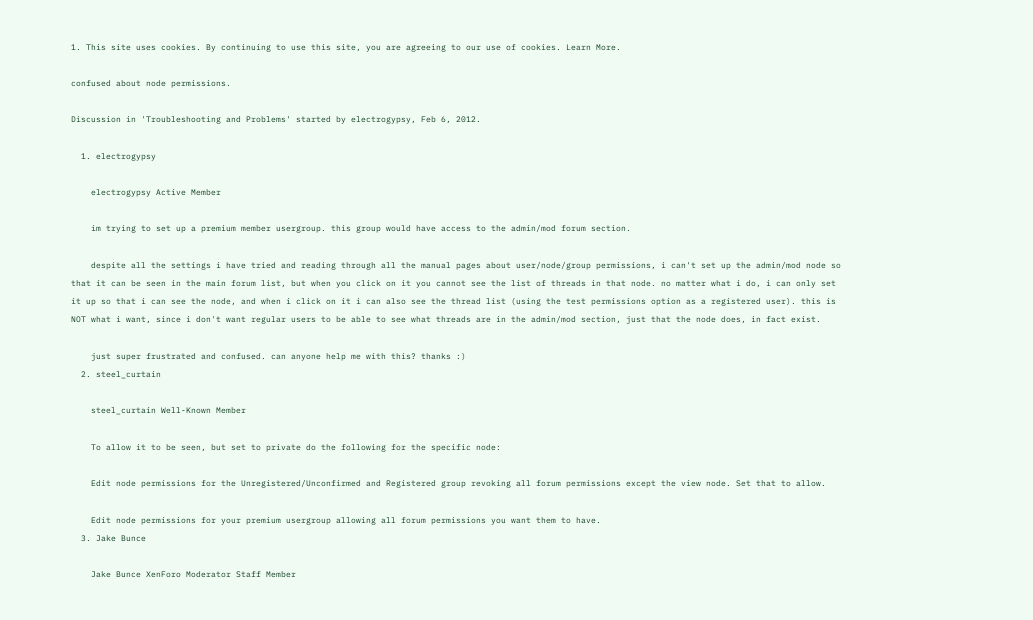1. This site uses cookies. By continuing to use this site, you are agreeing to our use of cookies. Learn More.

confused about node permissions.

Discussion in 'Troubleshooting and Problems' started by electrogypsy, Feb 6, 2012.

  1. electrogypsy

    electrogypsy Active Member

    im trying to set up a premium member usergroup. this group would have access to the admin/mod forum section.

    despite all the settings i have tried and reading through all the manual pages about user/node/group permissions, i can't set up the admin/mod node so that it can be seen in the main forum list, but when you click on it you cannot see the list of threads in that node. no matter what i do, i can only set it up so that i can see the node, and when i click on it i can also see the thread list (using the test permissions option as a registered user). this is NOT what i want, since i don't want regular users to be able to see what threads are in the admin/mod section, just that the node does, in fact exist.

    just super frustrated and confused. can anyone help me with this? thanks :)
  2. steel_curtain

    steel_curtain Well-Known Member

    To allow it to be seen, but set to private do the following for the specific node:

    Edit node permissions for the Unregistered/Unconfirmed and Registered group revoking all forum permissions except the view node. Set that to allow.

    Edit node permissions for your premium usergroup allowing all forum permissions you want them to have.
  3. Jake Bunce

    Jake Bunce XenForo Moderator Staff Member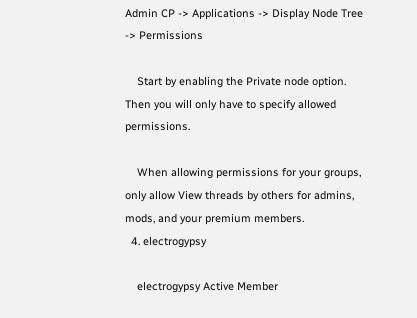Admin CP -> Applications -> Display Node Tree -> Permissions

    Start by enabling the Private node option. Then you will only have to specify allowed permissions.

    When allowing permissions for your groups, only allow View threads by others for admins, mods, and your premium members.
  4. electrogypsy

    electrogypsy Active Member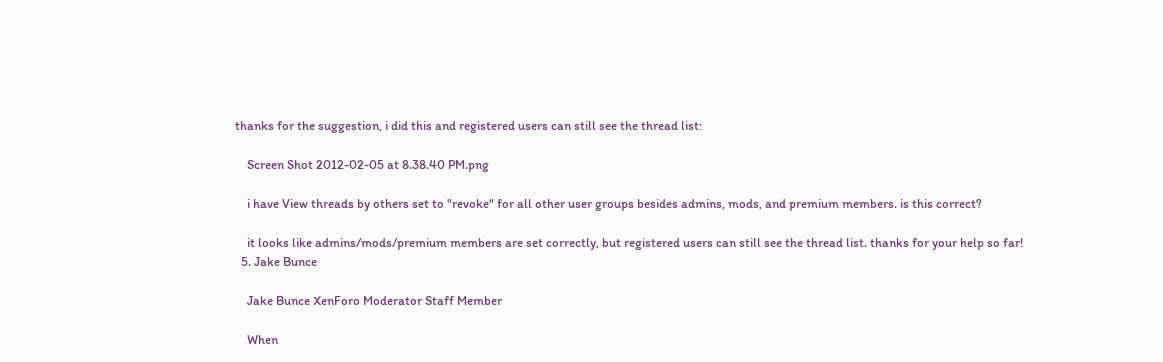thanks for the suggestion, i did this and registered users can still see the thread list:

    Screen Shot 2012-02-05 at 8.38.40 PM.png

    i have View threads by others set to "revoke" for all other user groups besides admins, mods, and premium members. is this correct?

    it looks like admins/mods/premium members are set correctly, but registered users can still see the thread list. thanks for your help so far!
  5. Jake Bunce

    Jake Bunce XenForo Moderator Staff Member

    When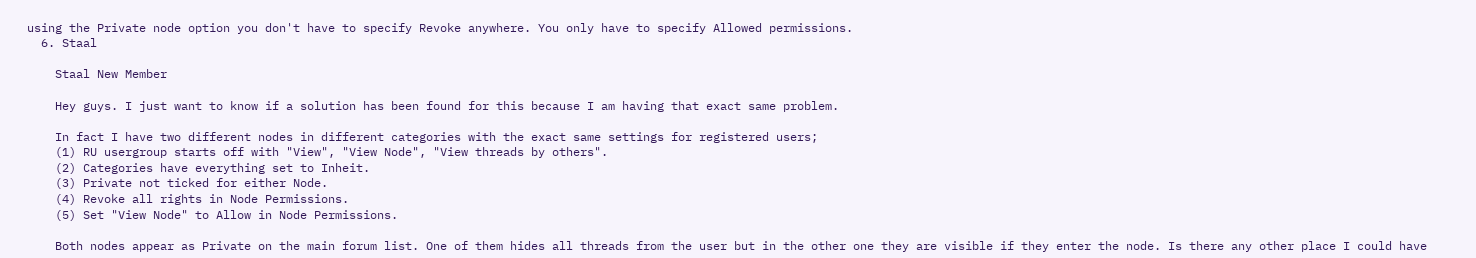using the Private node option you don't have to specify Revoke anywhere. You only have to specify Allowed permissions.
  6. Staal

    Staal New Member

    Hey guys. I just want to know if a solution has been found for this because I am having that exact same problem.

    In fact I have two different nodes in different categories with the exact same settings for registered users;
    (1) RU usergroup starts off with "View", "View Node", "View threads by others".
    (2) Categories have everything set to Inheit.
    (3) Private not ticked for either Node.
    (4) Revoke all rights in Node Permissions.
    (5) Set "View Node" to Allow in Node Permissions.

    Both nodes appear as Private on the main forum list. One of them hides all threads from the user but in the other one they are visible if they enter the node. Is there any other place I could have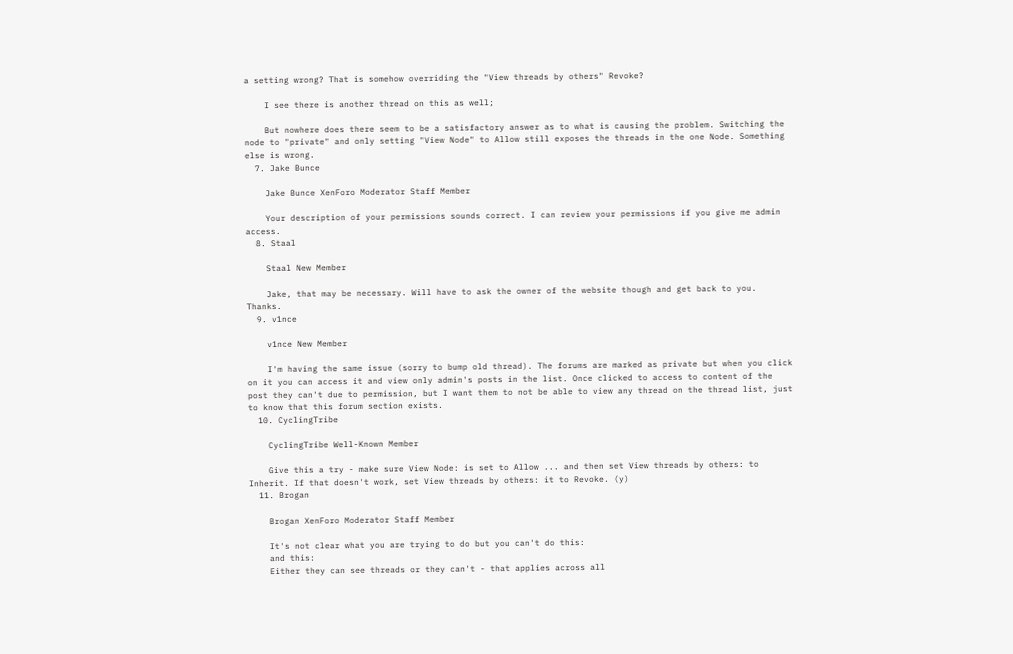a setting wrong? That is somehow overriding the "View threads by others" Revoke?

    I see there is another thread on this as well;

    But nowhere does there seem to be a satisfactory answer as to what is causing the problem. Switching the node to "private" and only setting "View Node" to Allow still exposes the threads in the one Node. Something else is wrong.
  7. Jake Bunce

    Jake Bunce XenForo Moderator Staff Member

    Your description of your permissions sounds correct. I can review your permissions if you give me admin access.
  8. Staal

    Staal New Member

    Jake, that may be necessary. Will have to ask the owner of the website though and get back to you. Thanks.
  9. v1nce

    v1nce New Member

    I'm having the same issue (sorry to bump old thread). The forums are marked as private but when you click on it you can access it and view only admin's posts in the list. Once clicked to access to content of the post they can't due to permission, but I want them to not be able to view any thread on the thread list, just to know that this forum section exists.
  10. CyclingTribe

    CyclingTribe Well-Known Member

    Give this a try - make sure View Node: is set to Allow ... and then set View threads by others: to Inherit. If that doesn't work, set View threads by others: it to Revoke. (y)
  11. Brogan

    Brogan XenForo Moderator Staff Member

    It's not clear what you are trying to do but you can't do this:
    and this:
    Either they can see threads or they can't - that applies across all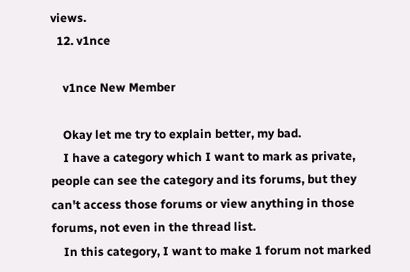views.
  12. v1nce

    v1nce New Member

    Okay let me try to explain better, my bad.
    I have a category which I want to mark as private, people can see the category and its forums, but they can't access those forums or view anything in those forums, not even in the thread list.
    In this category, I want to make 1 forum not marked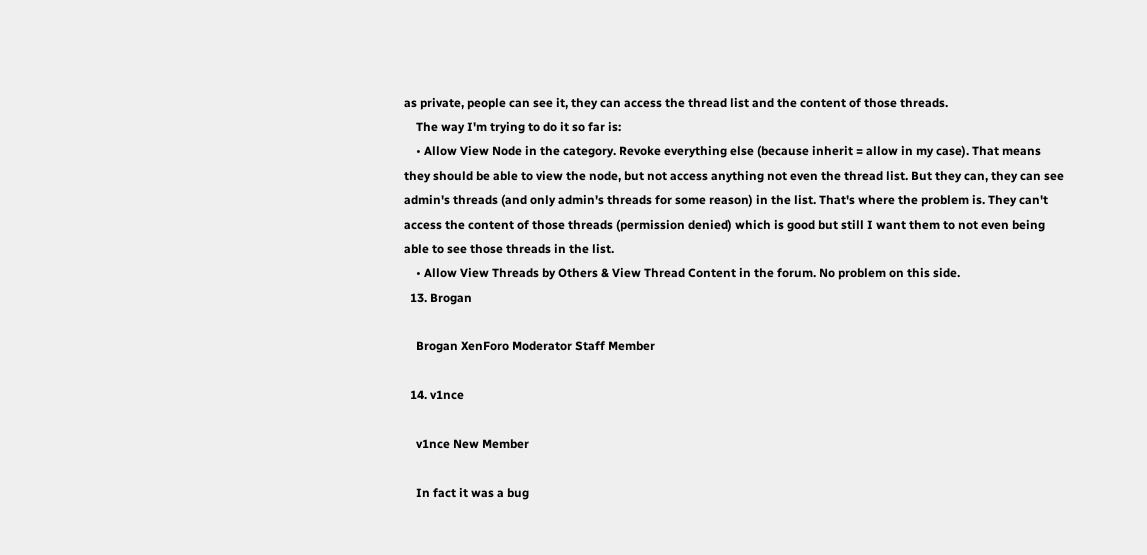as private, people can see it, they can access the thread list and the content of those threads.
    The way I'm trying to do it so far is:
    • Allow View Node in the category. Revoke everything else (because inherit = allow in my case). That means they should be able to view the node, but not access anything not even the thread list. But they can, they can see admin's threads (and only admin's threads for some reason) in the list. That's where the problem is. They can't access the content of those threads (permission denied) which is good but still I want them to not even being able to see those threads in the list.
    • Allow View Threads by Others & View Thread Content in the forum. No problem on this side.
  13. Brogan

    Brogan XenForo Moderator Staff Member

  14. v1nce

    v1nce New Member

    In fact it was a bug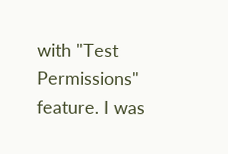with "Test Permissions" feature. I was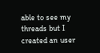able to see my threads but I created an user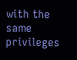with the same privileges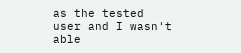as the tested user and I wasn't able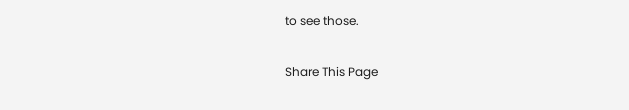to see those.

Share This Page